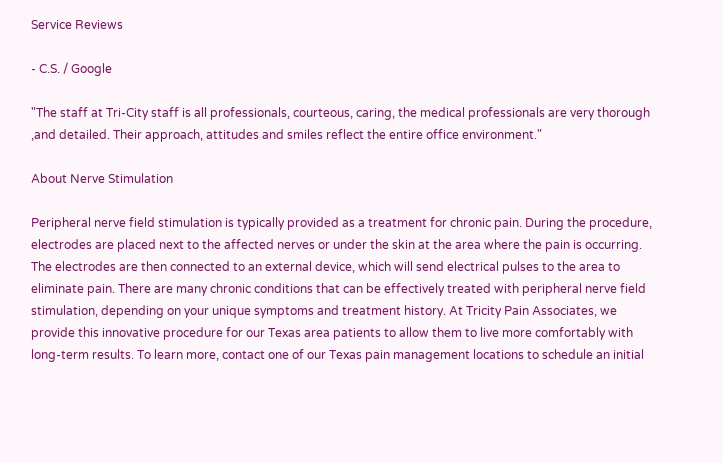Service Reviews

- C.S. / Google

"The staff at Tri-City staff is all professionals, courteous, caring, the medical professionals are very thorough ,and detailed. Their approach, attitudes and smiles reflect the entire office environment."

About Nerve Stimulation

Peripheral nerve field stimulation is typically provided as a treatment for chronic pain. During the procedure, electrodes are placed next to the affected nerves or under the skin at the area where the pain is occurring. The electrodes are then connected to an external device, which will send electrical pulses to the area to eliminate pain. There are many chronic conditions that can be effectively treated with peripheral nerve field stimulation, depending on your unique symptoms and treatment history. At Tricity Pain Associates, we provide this innovative procedure for our Texas area patients to allow them to live more comfortably with long-term results. To learn more, contact one of our Texas pain management locations to schedule an initial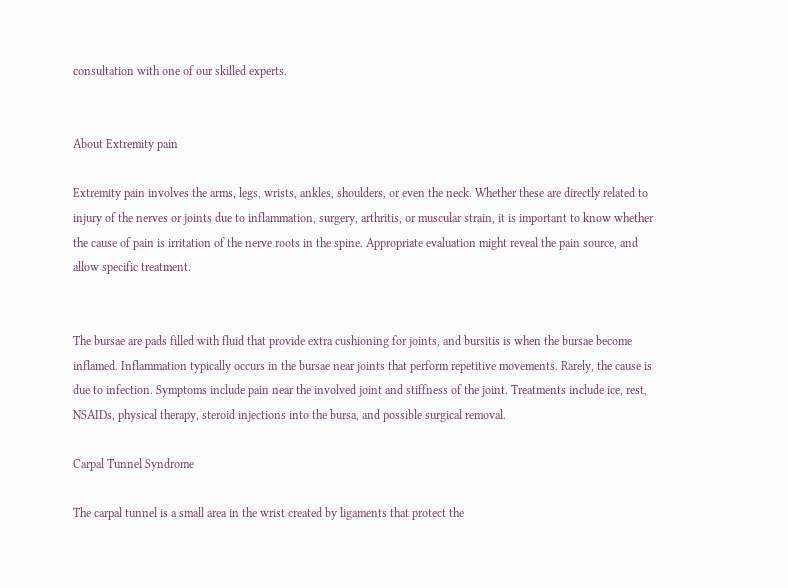consultation with one of our skilled experts.


About Extremity pain

Extremity pain involves the arms, legs, wrists, ankles, shoulders, or even the neck. Whether these are directly related to injury of the nerves or joints due to inflammation, surgery, arthritis, or muscular strain, it is important to know whether the cause of pain is irritation of the nerve roots in the spine. Appropriate evaluation might reveal the pain source, and allow specific treatment.


The bursae are pads filled with fluid that provide extra cushioning for joints, and bursitis is when the bursae become inflamed. Inflammation typically occurs in the bursae near joints that perform repetitive movements. Rarely, the cause is due to infection. Symptoms include pain near the involved joint and stiffness of the joint. Treatments include ice, rest, NSAIDs, physical therapy, steroid injections into the bursa, and possible surgical removal.

Carpal Tunnel Syndrome

The carpal tunnel is a small area in the wrist created by ligaments that protect the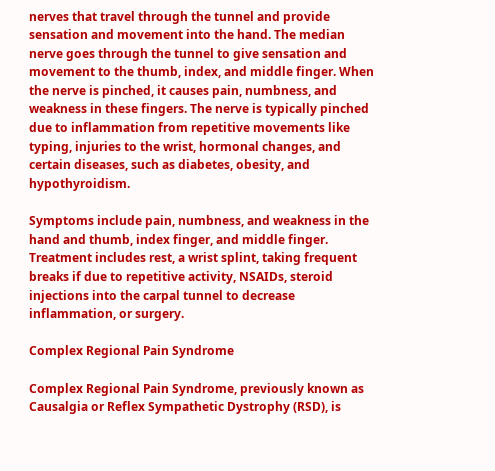nerves that travel through the tunnel and provide sensation and movement into the hand. The median nerve goes through the tunnel to give sensation and movement to the thumb, index, and middle finger. When the nerve is pinched, it causes pain, numbness, and weakness in these fingers. The nerve is typically pinched due to inflammation from repetitive movements like typing, injuries to the wrist, hormonal changes, and certain diseases, such as diabetes, obesity, and hypothyroidism.

Symptoms include pain, numbness, and weakness in the hand and thumb, index finger, and middle finger. Treatment includes rest, a wrist splint, taking frequent breaks if due to repetitive activity, NSAIDs, steroid injections into the carpal tunnel to decrease inflammation, or surgery.

Complex Regional Pain Syndrome

Complex Regional Pain Syndrome, previously known as Causalgia or Reflex Sympathetic Dystrophy (RSD), is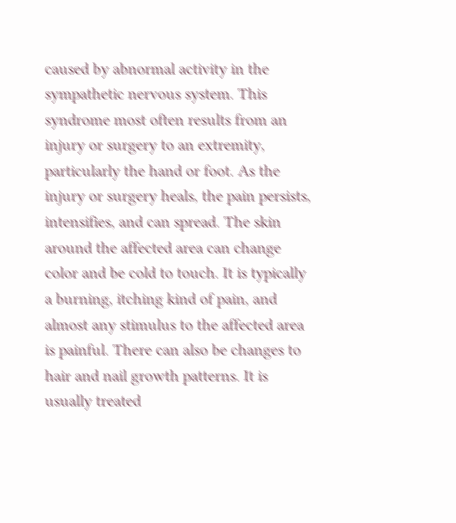caused by abnormal activity in the sympathetic nervous system. This syndrome most often results from an injury or surgery to an extremity, particularly the hand or foot. As the injury or surgery heals, the pain persists, intensifies, and can spread. The skin around the affected area can change color and be cold to touch. It is typically a burning, itching kind of pain, and almost any stimulus to the affected area is painful. There can also be changes to hair and nail growth patterns. It is usually treated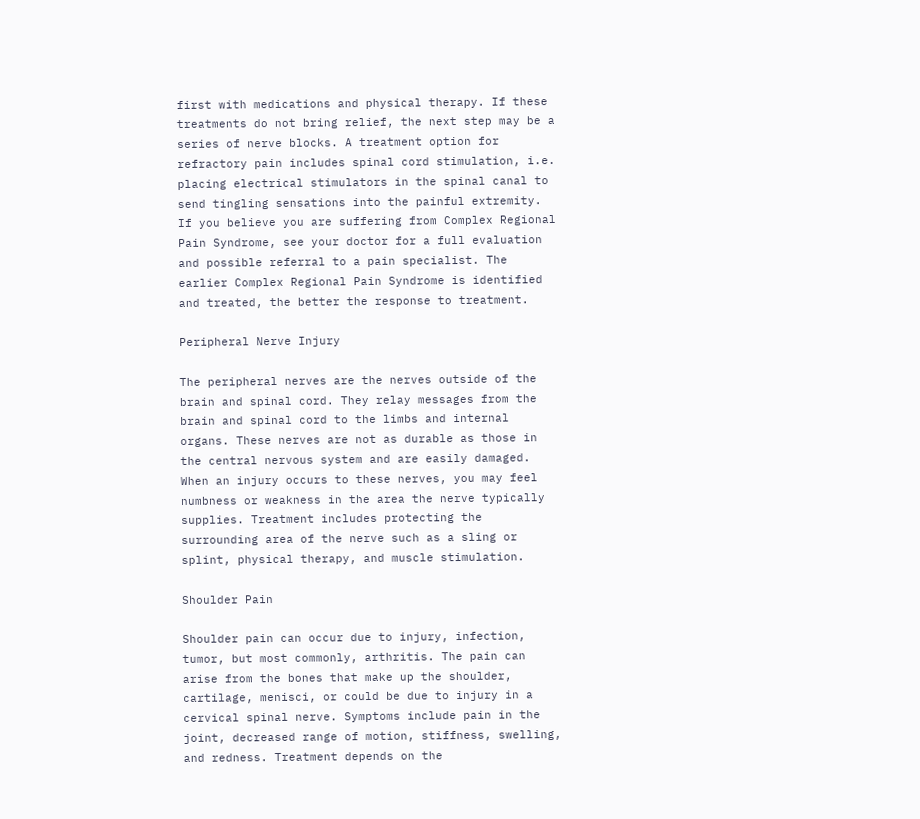first with medications and physical therapy. If these treatments do not bring relief, the next step may be a series of nerve blocks. A treatment option for refractory pain includes spinal cord stimulation, i.e. placing electrical stimulators in the spinal canal to send tingling sensations into the painful extremity. If you believe you are suffering from Complex Regional Pain Syndrome, see your doctor for a full evaluation and possible referral to a pain specialist. The earlier Complex Regional Pain Syndrome is identified and treated, the better the response to treatment.

Peripheral Nerve Injury

The peripheral nerves are the nerves outside of the brain and spinal cord. They relay messages from the brain and spinal cord to the limbs and internal organs. These nerves are not as durable as those in the central nervous system and are easily damaged. When an injury occurs to these nerves, you may feel numbness or weakness in the area the nerve typically supplies. Treatment includes protecting the surrounding area of the nerve such as a sling or splint, physical therapy, and muscle stimulation.

Shoulder Pain

Shoulder pain can occur due to injury, infection, tumor, but most commonly, arthritis. The pain can arise from the bones that make up the shoulder, cartilage, menisci, or could be due to injury in a cervical spinal nerve. Symptoms include pain in the joint, decreased range of motion, stiffness, swelling, and redness. Treatment depends on the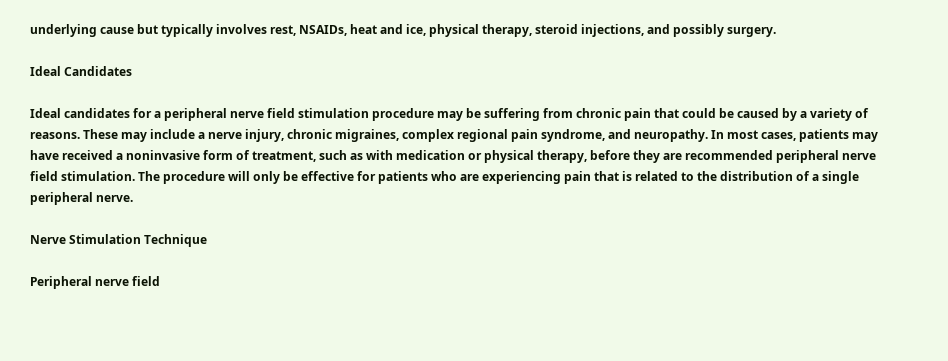underlying cause but typically involves rest, NSAIDs, heat and ice, physical therapy, steroid injections, and possibly surgery.

Ideal Candidates

Ideal candidates for a peripheral nerve field stimulation procedure may be suffering from chronic pain that could be caused by a variety of reasons. These may include a nerve injury, chronic migraines, complex regional pain syndrome, and neuropathy. In most cases, patients may have received a noninvasive form of treatment, such as with medication or physical therapy, before they are recommended peripheral nerve field stimulation. The procedure will only be effective for patients who are experiencing pain that is related to the distribution of a single peripheral nerve.

Nerve Stimulation Technique

Peripheral nerve field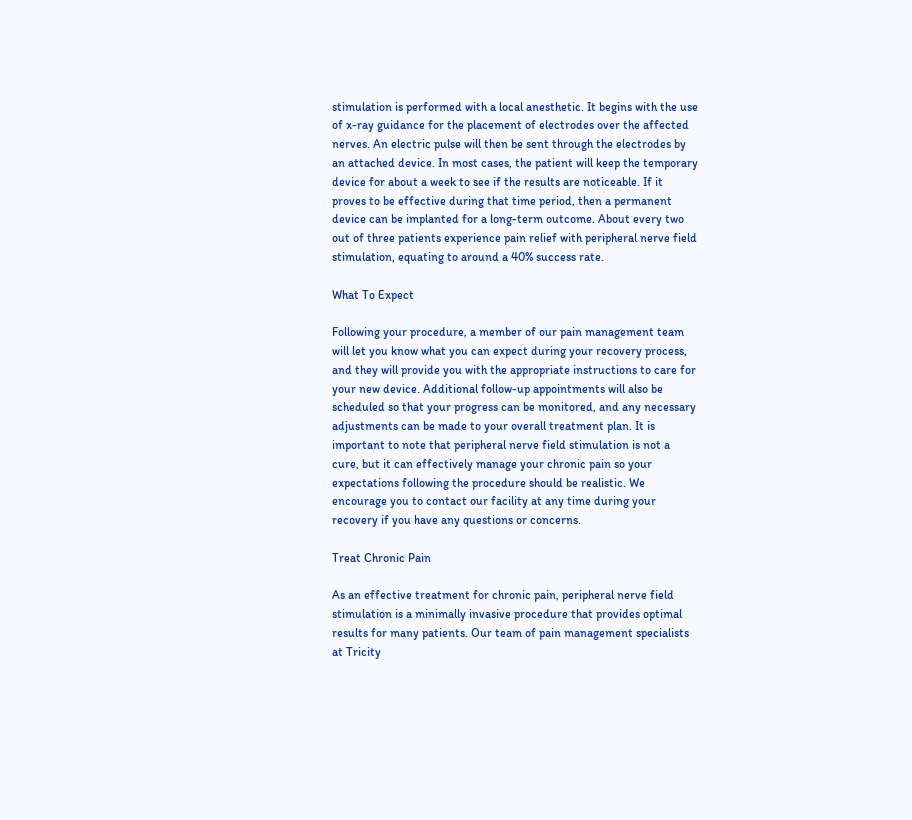stimulation is performed with a local anesthetic. It begins with the use of x-ray guidance for the placement of electrodes over the affected nerves. An electric pulse will then be sent through the electrodes by an attached device. In most cases, the patient will keep the temporary device for about a week to see if the results are noticeable. If it proves to be effective during that time period, then a permanent device can be implanted for a long-term outcome. About every two out of three patients experience pain relief with peripheral nerve field stimulation, equating to around a 40% success rate.

What To Expect

Following your procedure, a member of our pain management team will let you know what you can expect during your recovery process, and they will provide you with the appropriate instructions to care for your new device. Additional follow-up appointments will also be scheduled so that your progress can be monitored, and any necessary adjustments can be made to your overall treatment plan. It is important to note that peripheral nerve field stimulation is not a cure, but it can effectively manage your chronic pain so your expectations following the procedure should be realistic. We encourage you to contact our facility at any time during your recovery if you have any questions or concerns.

Treat Chronic Pain

As an effective treatment for chronic pain, peripheral nerve field stimulation is a minimally invasive procedure that provides optimal results for many patients. Our team of pain management specialists at Tricity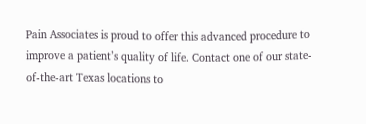Pain Associates is proud to offer this advanced procedure to improve a patient’s quality of life. Contact one of our state-of-the-art Texas locations to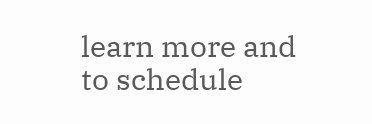learn more and to schedule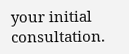your initial consultation.